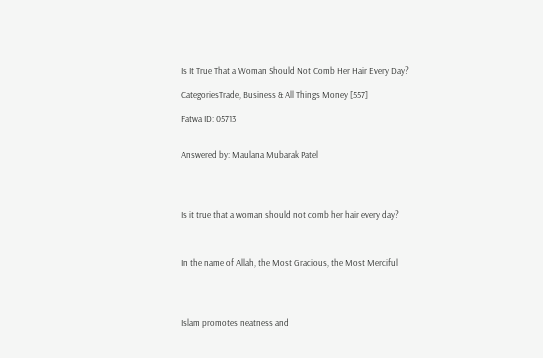Is It True That a Woman Should Not Comb Her Hair Every Day?

CategoriesTrade, Business & All Things Money [557]

Fatwa ID: 05713


Answered by: Maulana Mubarak Patel




Is it true that a woman should not comb her hair every day?



In the name of Allah, the Most Gracious, the Most Merciful




Islam promotes neatness and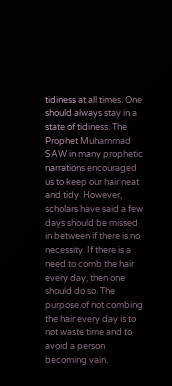tidiness at all times. One should always stay in a state of tidiness. The Prophet Muhammad SAW in many prophetic narrations encouraged us to keep our hair neat and tidy. However, scholars have said a few days should be missed in between if there is no necessity. If there is a need to comb the hair every day, then one should do so. The purpose of not combing the hair every day is to not waste time and to avoid a person becoming vain.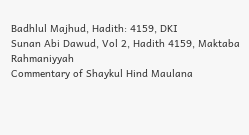Badhlul Majhud, Hadith: 4159, DKI
Sunan Abi Dawud, Vol 2, Hadith 4159, Maktaba Rahmaniyyah
Commentary of Shaykul Hind Maulana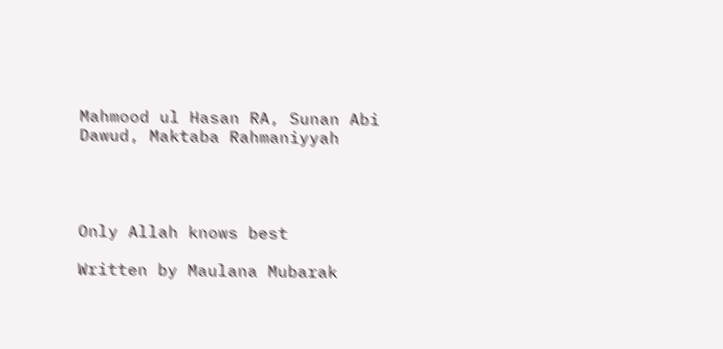Mahmood ul Hasan RA, Sunan Abi Dawud, Maktaba Rahmaniyyah




Only Allah knows best

Written by Maulana Mubarak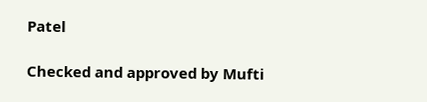Patel

Checked and approved by Mufti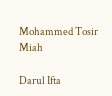Mohammed Tosir Miah

Darul Ifta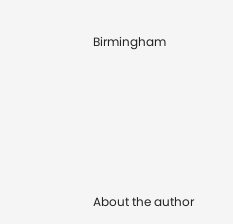Birmingham





About the author